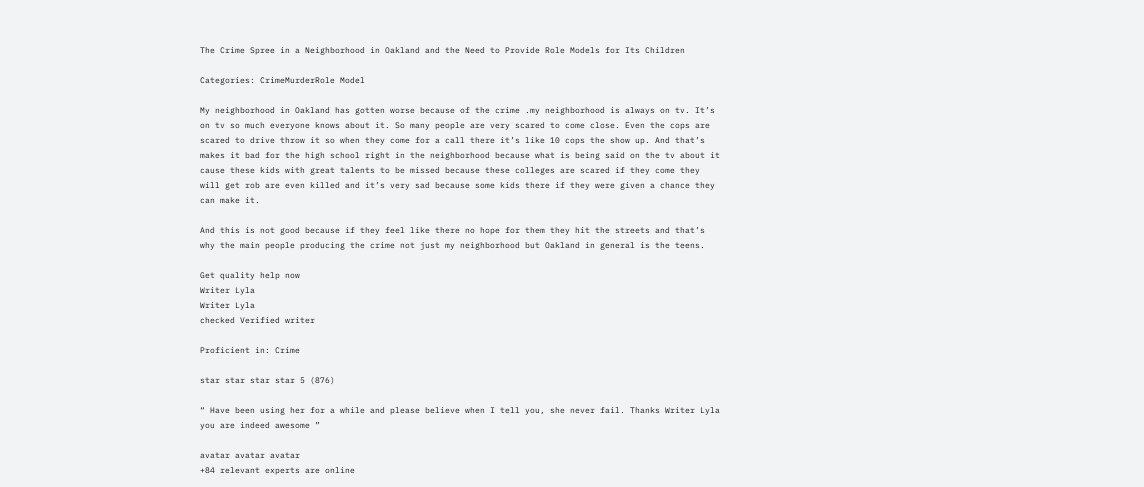The Crime Spree in a Neighborhood in Oakland and the Need to Provide Role Models for Its Children

Categories: CrimeMurderRole Model

My neighborhood in Oakland has gotten worse because of the crime .my neighborhood is always on tv. It’s on tv so much everyone knows about it. So many people are very scared to come close. Even the cops are scared to drive throw it so when they come for a call there it’s like 10 cops the show up. And that’s makes it bad for the high school right in the neighborhood because what is being said on the tv about it cause these kids with great talents to be missed because these colleges are scared if they come they will get rob are even killed and it’s very sad because some kids there if they were given a chance they can make it.

And this is not good because if they feel like there no hope for them they hit the streets and that’s why the main people producing the crime not just my neighborhood but Oakland in general is the teens.

Get quality help now
Writer Lyla
Writer Lyla
checked Verified writer

Proficient in: Crime

star star star star 5 (876)

“ Have been using her for a while and please believe when I tell you, she never fail. Thanks Writer Lyla you are indeed awesome ”

avatar avatar avatar
+84 relevant experts are online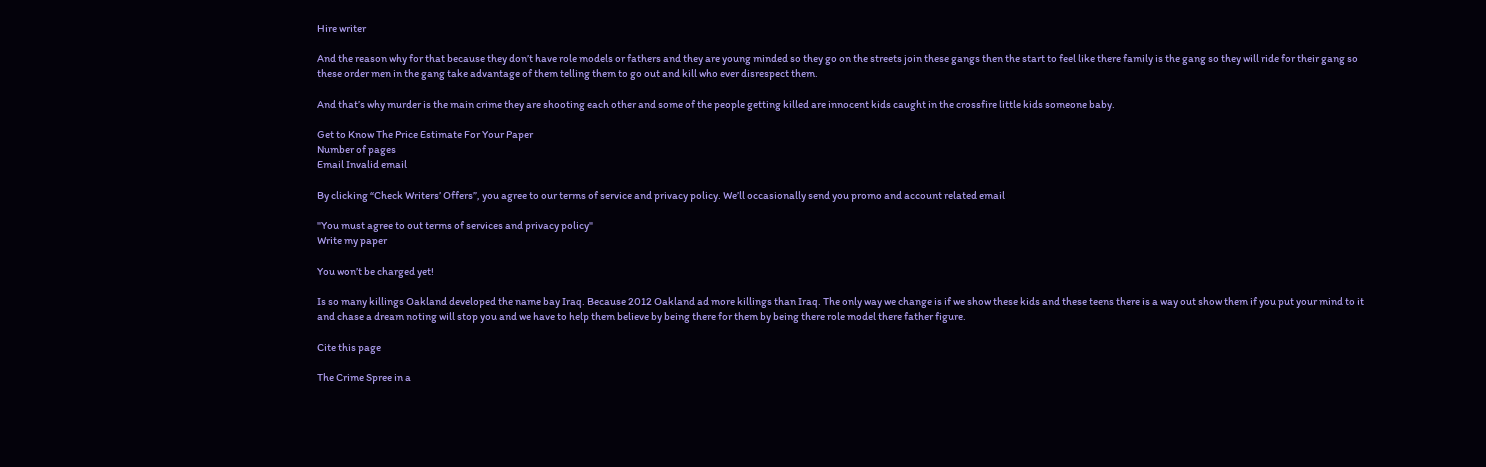Hire writer

And the reason why for that because they don’t have role models or fathers and they are young minded so they go on the streets join these gangs then the start to feel like there family is the gang so they will ride for their gang so these order men in the gang take advantage of them telling them to go out and kill who ever disrespect them.

And that’s why murder is the main crime they are shooting each other and some of the people getting killed are innocent kids caught in the crossfire little kids someone baby.

Get to Know The Price Estimate For Your Paper
Number of pages
Email Invalid email

By clicking “Check Writers’ Offers”, you agree to our terms of service and privacy policy. We’ll occasionally send you promo and account related email

"You must agree to out terms of services and privacy policy"
Write my paper

You won’t be charged yet!

Is so many killings Oakland developed the name bay Iraq. Because 2012 Oakland ad more killings than Iraq. The only way we change is if we show these kids and these teens there is a way out show them if you put your mind to it and chase a dream noting will stop you and we have to help them believe by being there for them by being there role model there father figure.

Cite this page

The Crime Spree in a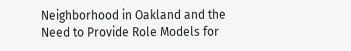Neighborhood in Oakland and the Need to Provide Role Models for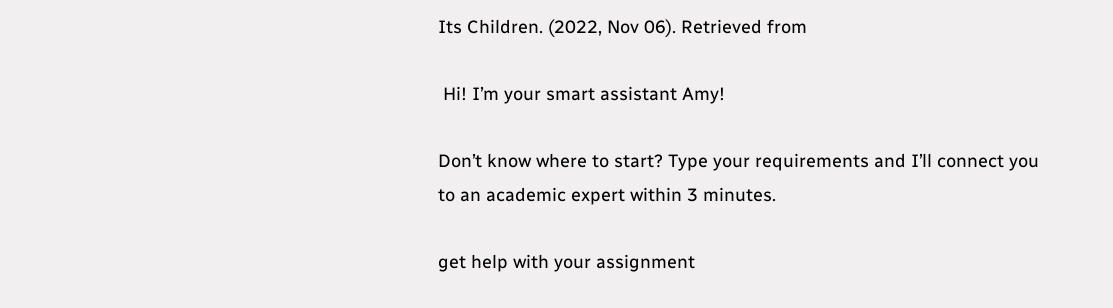Its Children. (2022, Nov 06). Retrieved from

 Hi! I’m your smart assistant Amy!

Don’t know where to start? Type your requirements and I’ll connect you to an academic expert within 3 minutes.

get help with your assignment